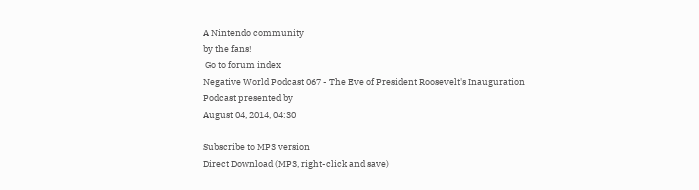A Nintendo community
by the fans!
 Go to forum index
Negative World Podcast 067 - The Eve of President Roosevelt's Inauguration
Podcast presented by
August 04, 2014, 04:30

Subscribe to MP3 version
Direct Download (MP3, right-click and save)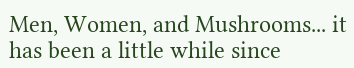Men, Women, and Mushrooms... it has been a little while since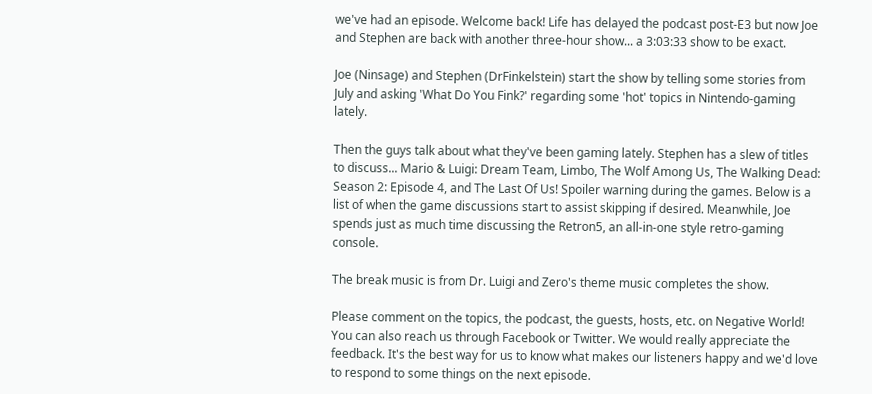we've had an episode. Welcome back! Life has delayed the podcast post-E3 but now Joe and Stephen are back with another three-hour show... a 3:03:33 show to be exact.

Joe (Ninsage) and Stephen (DrFinkelstein) start the show by telling some stories from July and asking 'What Do You Fink?' regarding some 'hot' topics in Nintendo-gaming lately.

Then the guys talk about what they've been gaming lately. Stephen has a slew of titles to discuss... Mario & Luigi: Dream Team, Limbo, The Wolf Among Us, The Walking Dead: Season 2: Episode 4, and The Last Of Us! Spoiler warning during the games. Below is a list of when the game discussions start to assist skipping if desired. Meanwhile, Joe spends just as much time discussing the Retron5, an all-in-one style retro-gaming console.

The break music is from Dr. Luigi and Zero's theme music completes the show.

Please comment on the topics, the podcast, the guests, hosts, etc. on Negative World! You can also reach us through Facebook or Twitter. We would really appreciate the feedback. It's the best way for us to know what makes our listeners happy and we'd love to respond to some things on the next episode.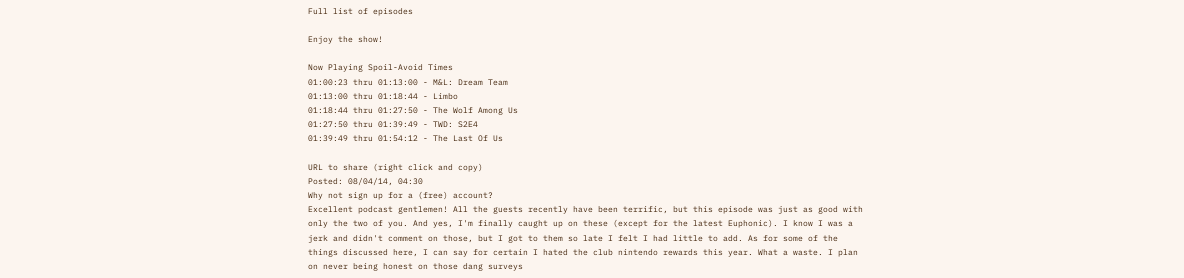Full list of episodes

Enjoy the show!

Now Playing Spoil-Avoid Times
01:00:23 thru 01:13:00 - M&L: Dream Team
01:13:00 thru 01:18:44 - Limbo
01:18:44 thru 01:27:50 - The Wolf Among Us
01:27:50 thru 01:39:49 - TWD: S2E4
01:39:49 thru 01:54:12 - The Last Of Us

URL to share (right click and copy)
Posted: 08/04/14, 04:30
Why not sign up for a (free) account?
Excellent podcast gentlemen! All the guests recently have been terrific, but this episode was just as good with only the two of you. And yes, I'm finally caught up on these (except for the latest Euphonic). I know I was a jerk and didn't comment on those, but I got to them so late I felt I had little to add. As for some of the things discussed here, I can say for certain I hated the club nintendo rewards this year. What a waste. I plan on never being honest on those dang surveys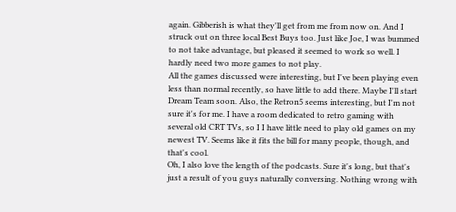again. Gibberish is what they'll get from me from now on. And I struck out on three local Best Buys too. Just like Joe, I was bummed to not take advantage, but pleased it seemed to work so well. I hardly need two more games to not play.
All the games discussed were interesting, but I've been playing even less than normal recently, so have little to add there. Maybe I'll start Dream Team soon. Also, the Retron5 seems interesting, but I'm not sure it's for me. I have a room dedicated to retro gaming with several old CRT TVs, so I I have little need to play old games on my newest TV. Seems like it fits the bill for many people, though, and that's cool.
Oh, I also love the length of the podcasts. Sure it's long, but that's just a result of you guys naturally conversing. Nothing wrong with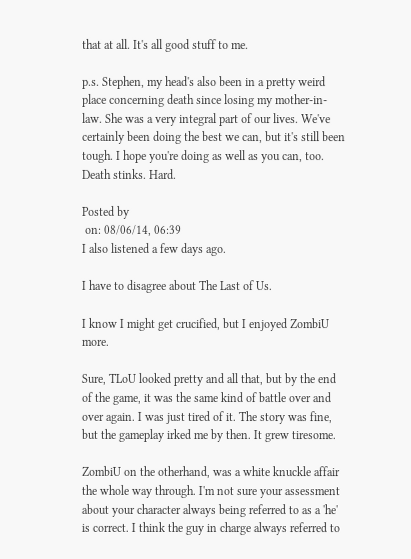that at all. It's all good stuff to me.

p.s. Stephen, my head's also been in a pretty weird place concerning death since losing my mother-in-law. She was a very integral part of our lives. We've certainly been doing the best we can, but it's still been tough. I hope you're doing as well as you can, too. Death stinks. Hard.

Posted by
 on: 08/06/14, 06:39
I also listened a few days ago.

I have to disagree about The Last of Us.

I know I might get crucified, but I enjoyed ZombiU more.

Sure, TLoU looked pretty and all that, but by the end of the game, it was the same kind of battle over and over again. I was just tired of it. The story was fine, but the gameplay irked me by then. It grew tiresome.

ZombiU on the otherhand, was a white knuckle affair the whole way through. I'm not sure your assessment about your character always being referred to as a 'he' is correct. I think the guy in charge always referred to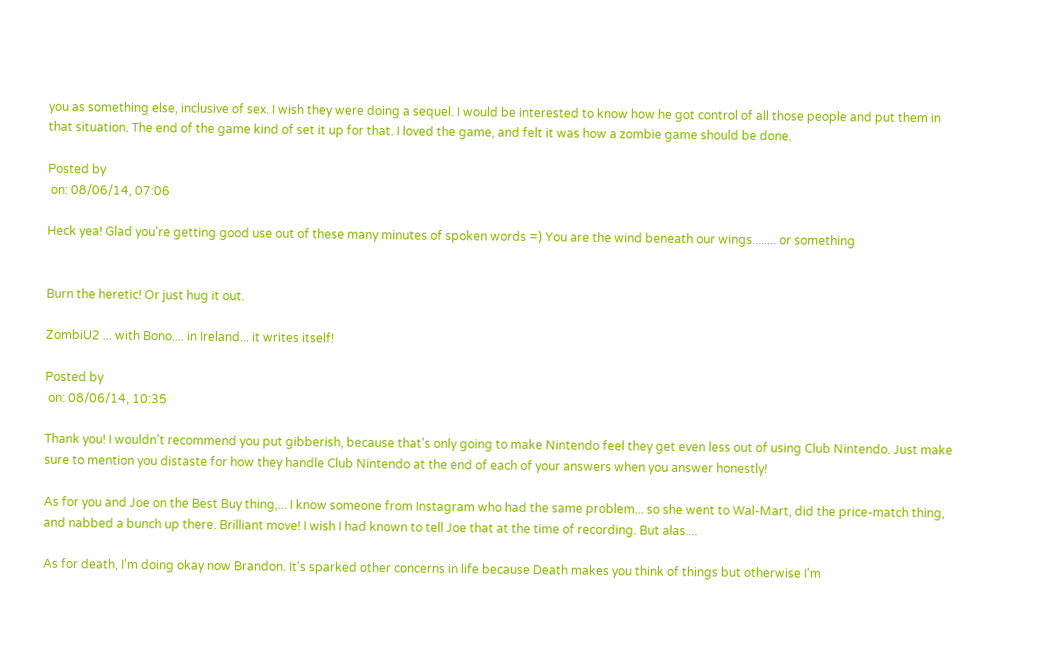you as something else, inclusive of sex. I wish they were doing a sequel. I would be interested to know how he got control of all those people and put them in that situation. The end of the game kind of set it up for that. I loved the game, and felt it was how a zombie game should be done.

Posted by
 on: 08/06/14, 07:06

Heck yea! Glad you're getting good use out of these many minutes of spoken words =) You are the wind beneath our wings........ or something


Burn the heretic! Or just hug it out.

ZombiU2 ... with Bono.... in Ireland... it writes itself!

Posted by
 on: 08/06/14, 10:35

Thank you! I wouldn't recommend you put gibberish, because that's only going to make Nintendo feel they get even less out of using Club Nintendo. Just make sure to mention you distaste for how they handle Club Nintendo at the end of each of your answers when you answer honestly!

As for you and Joe on the Best Buy thing,... I know someone from Instagram who had the same problem... so she went to Wal-Mart, did the price-match thing, and nabbed a bunch up there. Brilliant move! I wish I had known to tell Joe that at the time of recording. But alas....

As for death, I'm doing okay now Brandon. It's sparked other concerns in life because Death makes you think of things but otherwise I'm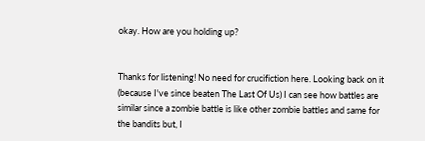okay. How are you holding up?


Thanks for listening! No need for crucifiction here. Looking back on it (because I've since beaten The Last Of Us) I can see how battles are similar since a zombie battle is like other zombie battles and same for the bandits but, I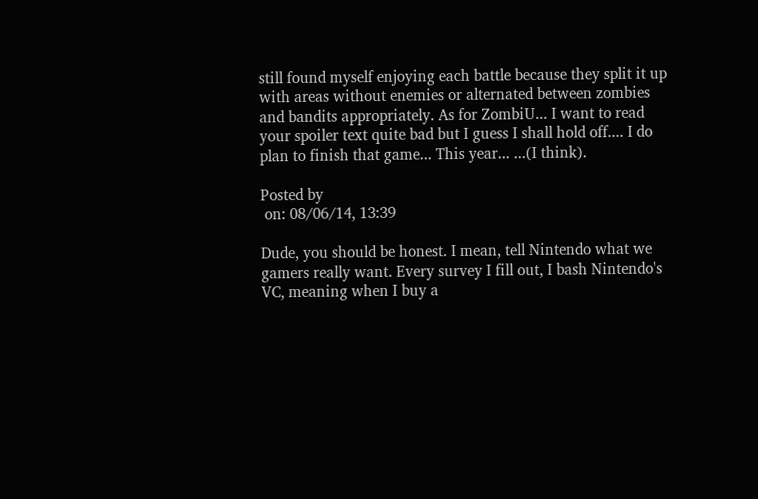still found myself enjoying each battle because they split it up with areas without enemies or alternated between zombies and bandits appropriately. As for ZombiU... I want to read your spoiler text quite bad but I guess I shall hold off.... I do plan to finish that game... This year... ...(I think).

Posted by
 on: 08/06/14, 13:39

Dude, you should be honest. I mean, tell Nintendo what we gamers really want. Every survey I fill out, I bash Nintendo's VC, meaning when I buy a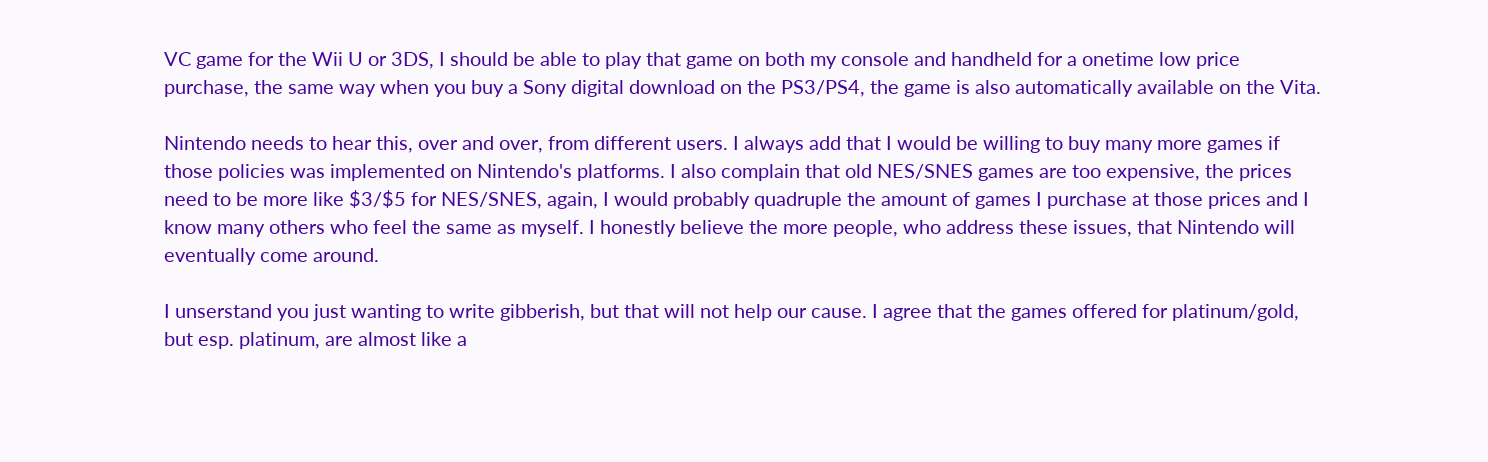VC game for the Wii U or 3DS, I should be able to play that game on both my console and handheld for a onetime low price purchase, the same way when you buy a Sony digital download on the PS3/PS4, the game is also automatically available on the Vita.

Nintendo needs to hear this, over and over, from different users. I always add that I would be willing to buy many more games if those policies was implemented on Nintendo's platforms. I also complain that old NES/SNES games are too expensive, the prices need to be more like $3/$5 for NES/SNES, again, I would probably quadruple the amount of games I purchase at those prices and I know many others who feel the same as myself. I honestly believe the more people, who address these issues, that Nintendo will eventually come around.

I unserstand you just wanting to write gibberish, but that will not help our cause. I agree that the games offered for platinum/gold, but esp. platinum, are almost like a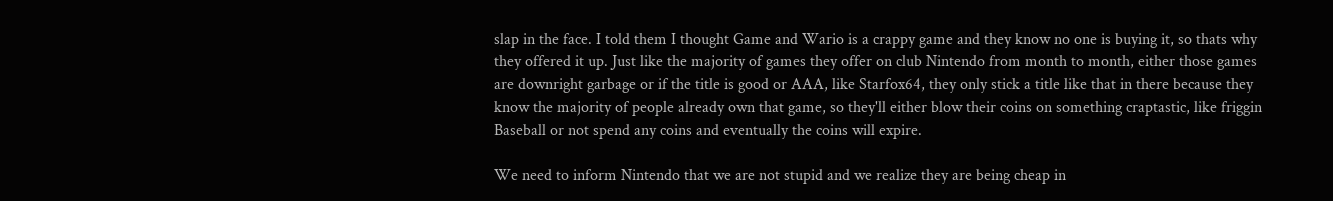slap in the face. I told them I thought Game and Wario is a crappy game and they know no one is buying it, so thats why they offered it up. Just like the majority of games they offer on club Nintendo from month to month, either those games are downright garbage or if the title is good or AAA, like Starfox64, they only stick a title like that in there because they know the majority of people already own that game, so they'll either blow their coins on something craptastic, like friggin Baseball or not spend any coins and eventually the coins will expire.

We need to inform Nintendo that we are not stupid and we realize they are being cheap in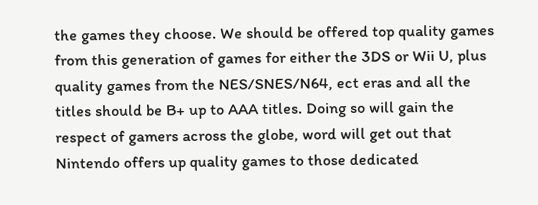the games they choose. We should be offered top quality games from this generation of games for either the 3DS or Wii U, plus quality games from the NES/SNES/N64, ect eras and all the titles should be B+ up to AAA titles. Doing so will gain the respect of gamers across the globe, word will get out that Nintendo offers up quality games to those dedicated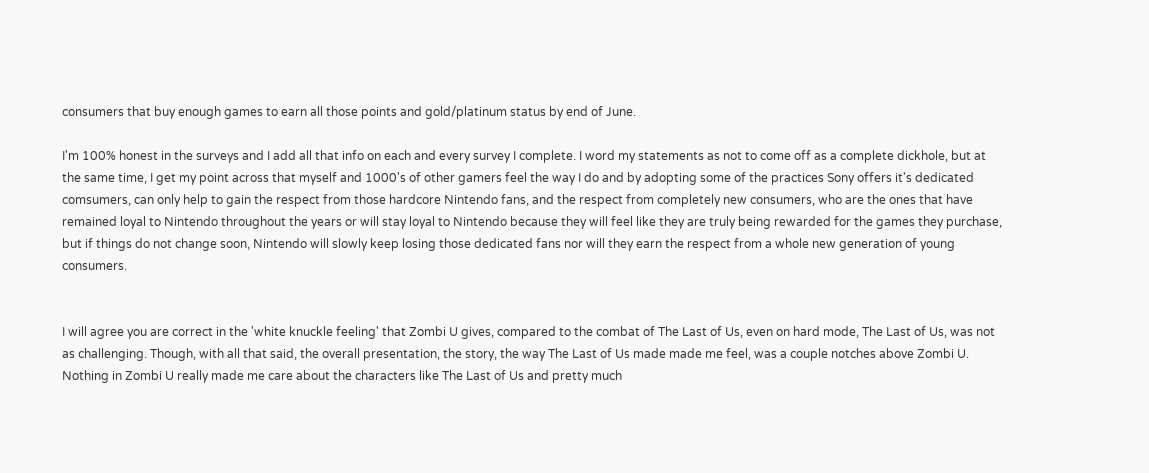consumers that buy enough games to earn all those points and gold/platinum status by end of June.

I'm 100% honest in the surveys and I add all that info on each and every survey I complete. I word my statements as not to come off as a complete dickhole, but at the same time, I get my point across that myself and 1000's of other gamers feel the way I do and by adopting some of the practices Sony offers it's dedicated comsumers, can only help to gain the respect from those hardcore Nintendo fans, and the respect from completely new consumers, who are the ones that have remained loyal to Nintendo throughout the years or will stay loyal to Nintendo because they will feel like they are truly being rewarded for the games they purchase, but if things do not change soon, Nintendo will slowly keep losing those dedicated fans nor will they earn the respect from a whole new generation of young consumers.


I will agree you are correct in the 'white knuckle feeling' that Zombi U gives, compared to the combat of The Last of Us, even on hard mode, The Last of Us, was not as challenging. Though, with all that said, the overall presentation, the story, the way The Last of Us made made me feel, was a couple notches above Zombi U. Nothing in Zombi U really made me care about the characters like The Last of Us and pretty much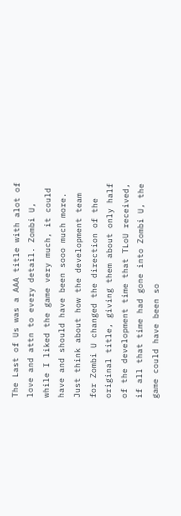The Last of Us was a AAA title with alot of love and attn to every detail. Zombi U, while I liked the game very much, it could have and should have been sooo much more. Just think about how the development team for Zombi U changed the direction of the original title, giving them about only half of the development time that TLoU received, if all that time had gone into Zombi U, the game could have been so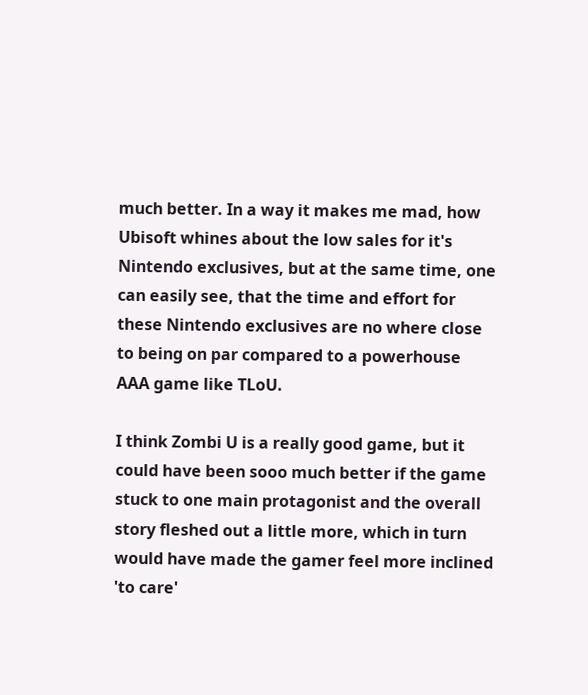much better. In a way it makes me mad, how Ubisoft whines about the low sales for it's Nintendo exclusives, but at the same time, one can easily see, that the time and effort for these Nintendo exclusives are no where close to being on par compared to a powerhouse AAA game like TLoU.

I think Zombi U is a really good game, but it could have been sooo much better if the game stuck to one main protagonist and the overall story fleshed out a little more, which in turn would have made the gamer feel more inclined 'to care'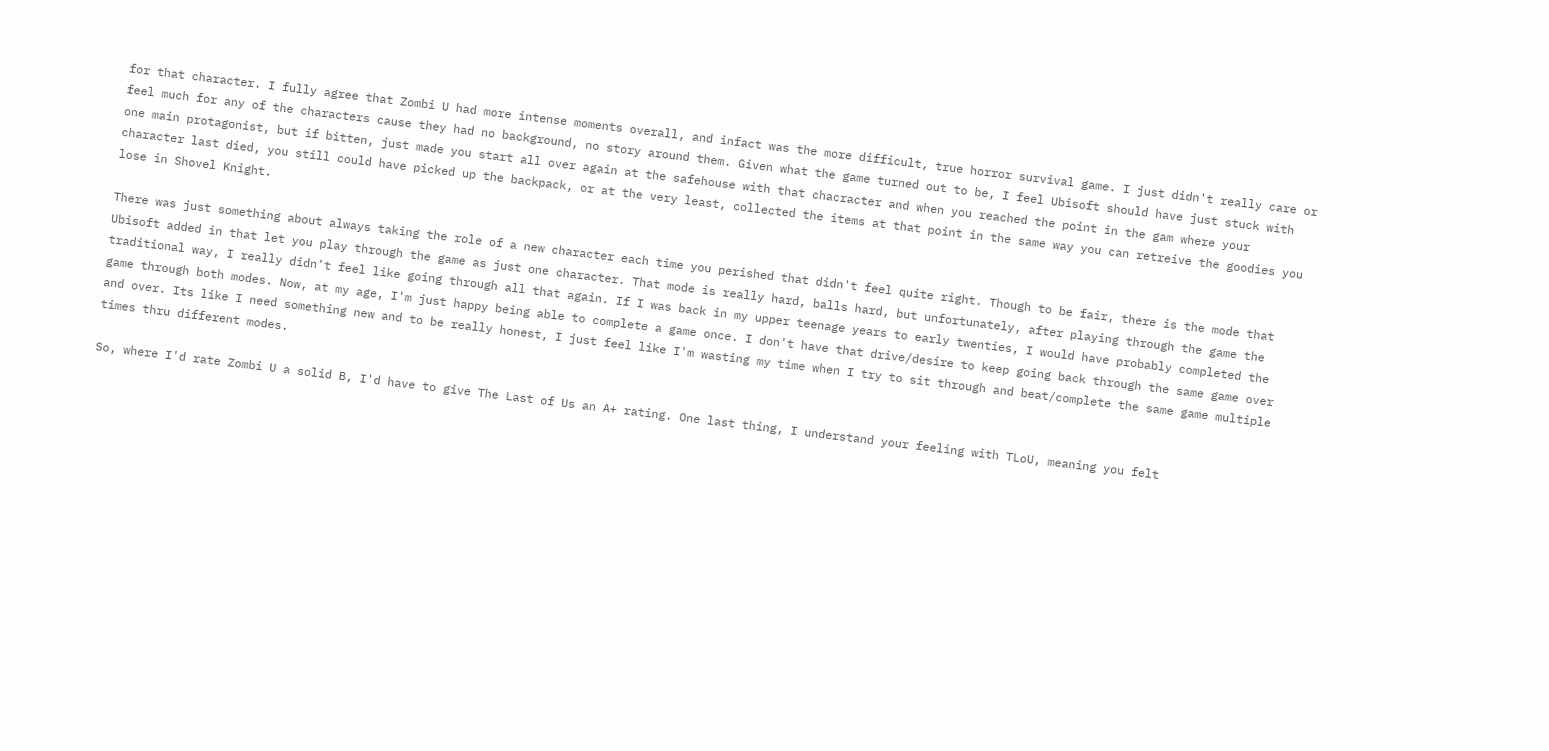for that character. I fully agree that Zombi U had more intense moments overall, and infact was the more difficult, true horror survival game. I just didn't really care or feel much for any of the characters cause they had no background, no story around them. Given what the game turned out to be, I feel Ubisoft should have just stuck with one main protagonist, but if bitten, just made you start all over again at the safehouse with that chacracter and when you reached the point in the gam where your character last died, you still could have picked up the backpack, or at the very least, collected the items at that point in the same way you can retreive the goodies you lose in Shovel Knight.

There was just something about always taking the role of a new character each time you perished that didn't feel quite right. Though to be fair, there is the mode that Ubisoft added in that let you play through the game as just one character. That mode is really hard, balls hard, but unfortunately, after playing through the game the traditional way, I really didn't feel like going through all that again. If I was back in my upper teenage years to early twenties, I would have probably completed the game through both modes. Now, at my age, I'm just happy being able to complete a game once. I don't have that drive/desire to keep going back through the same game over and over. Its like I need something new and to be really honest, I just feel like I'm wasting my time when I try to sit through and beat/complete the same game multiple times thru different modes.

So, where I'd rate Zombi U a solid B, I'd have to give The Last of Us an A+ rating. One last thing, I understand your feeling with TLoU, meaning you felt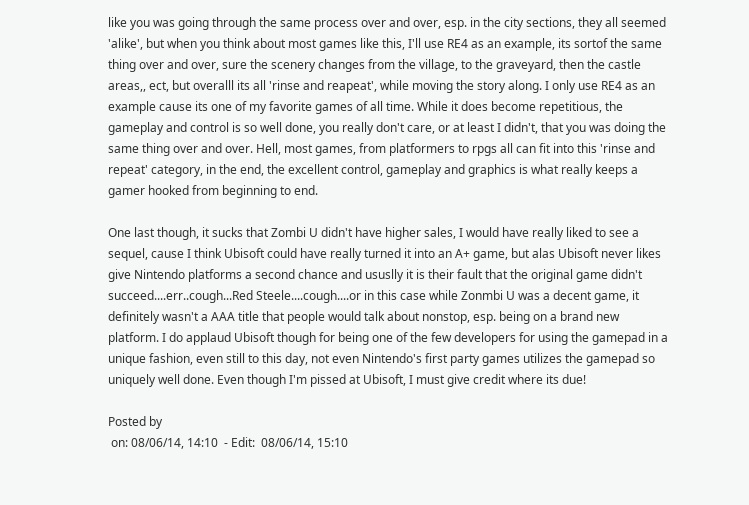like you was going through the same process over and over, esp. in the city sections, they all seemed 'alike', but when you think about most games like this, I'll use RE4 as an example, its sortof the same thing over and over, sure the scenery changes from the village, to the graveyard, then the castle areas,, ect, but overalll its all 'rinse and reapeat', while moving the story along. I only use RE4 as an example cause its one of my favorite games of all time. While it does become repetitious, the gameplay and control is so well done, you really don't care, or at least I didn't, that you was doing the same thing over and over. Hell, most games, from platformers to rpgs all can fit into this 'rinse and repeat' category, in the end, the excellent control, gameplay and graphics is what really keeps a gamer hooked from beginning to end.

One last though, it sucks that Zombi U didn't have higher sales, I would have really liked to see a sequel, cause I think Ubisoft could have really turned it into an A+ game, but alas Ubisoft never likes give Nintendo platforms a second chance and ususlly it is their fault that the original game didn't succeed....err..cough...Red Steele....cough....or in this case while Zonmbi U was a decent game, it definitely wasn't a AAA title that people would talk about nonstop, esp. being on a brand new platform. I do applaud Ubisoft though for being one of the few developers for using the gamepad in a unique fashion, even still to this day, not even Nintendo's first party games utilizes the gamepad so uniquely well done. Even though I'm pissed at Ubisoft, I must give credit where its due!

Posted by
 on: 08/06/14, 14:10  - Edit:  08/06/14, 15:10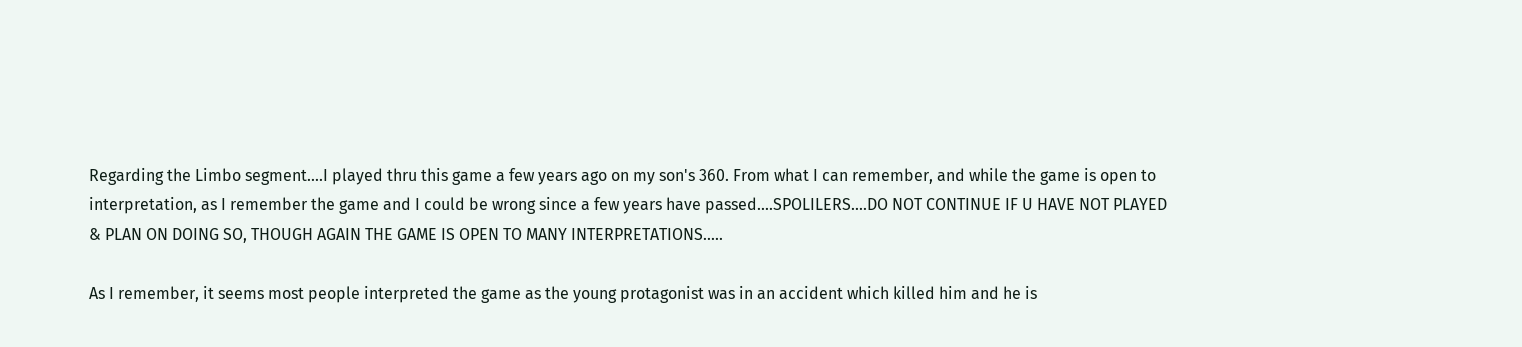Regarding the Limbo segment....I played thru this game a few years ago on my son's 360. From what I can remember, and while the game is open to interpretation, as I remember the game and I could be wrong since a few years have passed....SPOLILERS....DO NOT CONTINUE IF U HAVE NOT PLAYED & PLAN ON DOING SO, THOUGH AGAIN THE GAME IS OPEN TO MANY INTERPRETATIONS.....

As I remember, it seems most people interpreted the game as the young protagonist was in an accident which killed him and he is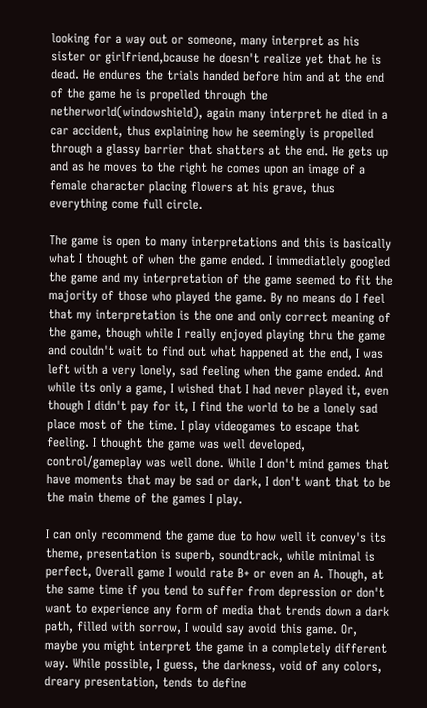looking for a way out or someone, many interpret as his sister or girlfriend,bcause he doesn't realize yet that he is dead. He endures the trials handed before him and at the end of the game he is propelled through the netherworld(windowshield), again many interpret he died in a car accident, thus explaining how he seemingly is propelled through a glassy barrier that shatters at the end. He gets up and as he moves to the right he comes upon an image of a female character placing flowers at his grave, thus everything come full circle.

The game is open to many interpretations and this is basically what I thought of when the game ended. I immediatlely googled the game and my interpretation of the game seemed to fit the majority of those who played the game. By no means do I feel that my interpretation is the one and only correct meaning of the game, though while I really enjoyed playing thru the game and couldn't wait to find out what happened at the end, I was left with a very lonely, sad feeling when the game ended. And while its only a game, I wished that I had never played it, even though I didn't pay for it, I find the world to be a lonely sad place most of the time. I play videogames to escape that feeling. I thought the game was well developed, control/gameplay was well done. While I don't mind games that have moments that may be sad or dark, I don't want that to be the main theme of the games I play.

I can only recommend the game due to how well it convey's its theme, presentation is superb, soundtrack, while minimal is perfect, Overall game I would rate B+ or even an A. Though, at the same time if you tend to suffer from depression or don't want to experience any form of media that trends down a dark path, filled with sorrow, I would say avoid this game. Or, maybe you might interpret the game in a completely different way. While possible, I guess, the darkness, void of any colors, dreary presentation, tends to define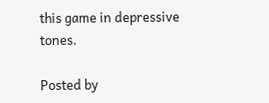this game in depressive tones.

Posted by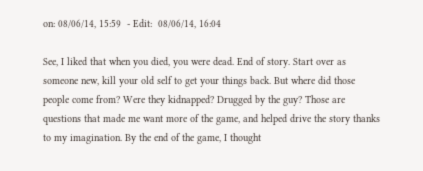on: 08/06/14, 15:59  - Edit:  08/06/14, 16:04

See, I liked that when you died, you were dead. End of story. Start over as someone new, kill your old self to get your things back. But where did those people come from? Were they kidnapped? Drugged by the guy? Those are questions that made me want more of the game, and helped drive the story thanks to my imagination. By the end of the game, I thought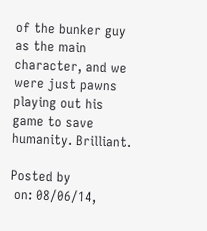of the bunker guy as the main character, and we were just pawns playing out his game to save humanity. Brilliant.

Posted by
 on: 08/06/14,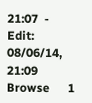21:07  - Edit:  08/06/14, 21:09
Browse      1